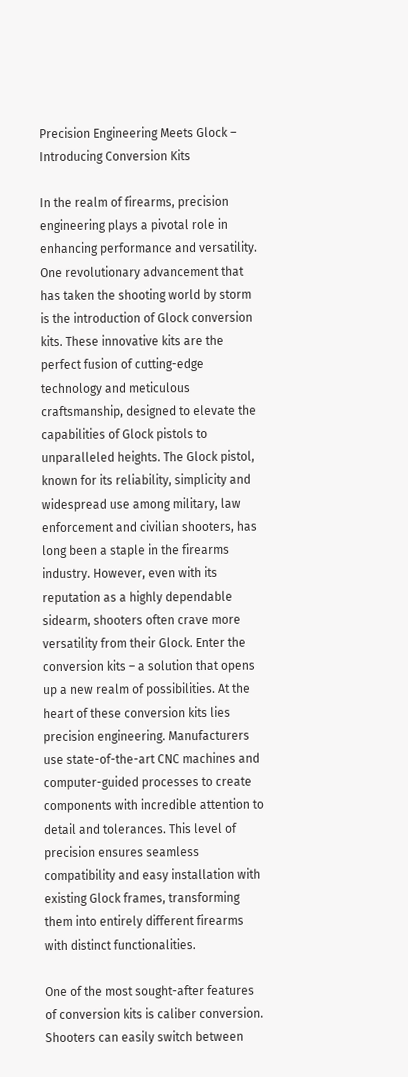Precision Engineering Meets Glock – Introducing Conversion Kits

In the realm of firearms, precision engineering plays a pivotal role in enhancing performance and versatility. One revolutionary advancement that has taken the shooting world by storm is the introduction of Glock conversion kits. These innovative kits are the perfect fusion of cutting-edge technology and meticulous craftsmanship, designed to elevate the capabilities of Glock pistols to unparalleled heights. The Glock pistol, known for its reliability, simplicity and widespread use among military, law enforcement and civilian shooters, has long been a staple in the firearms industry. However, even with its reputation as a highly dependable sidearm, shooters often crave more versatility from their Glock. Enter the conversion kits – a solution that opens up a new realm of possibilities. At the heart of these conversion kits lies precision engineering. Manufacturers use state-of-the-art CNC machines and computer-guided processes to create components with incredible attention to detail and tolerances. This level of precision ensures seamless compatibility and easy installation with existing Glock frames, transforming them into entirely different firearms with distinct functionalities.

One of the most sought-after features of conversion kits is caliber conversion. Shooters can easily switch between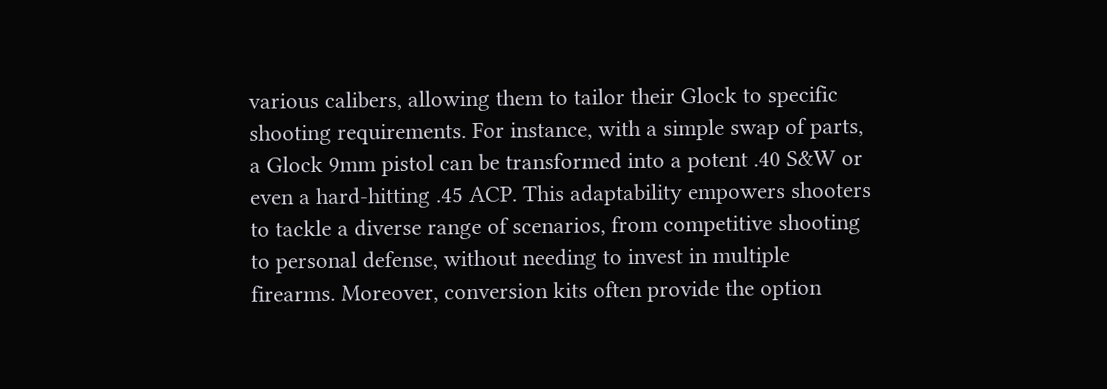various calibers, allowing them to tailor their Glock to specific shooting requirements. For instance, with a simple swap of parts, a Glock 9mm pistol can be transformed into a potent .40 S&W or even a hard-hitting .45 ACP. This adaptability empowers shooters to tackle a diverse range of scenarios, from competitive shooting to personal defense, without needing to invest in multiple firearms. Moreover, conversion kits often provide the option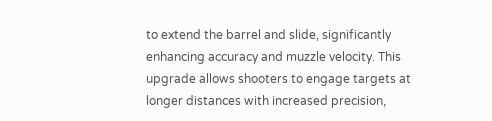to extend the barrel and slide, significantly enhancing accuracy and muzzle velocity. This upgrade allows shooters to engage targets at longer distances with increased precision,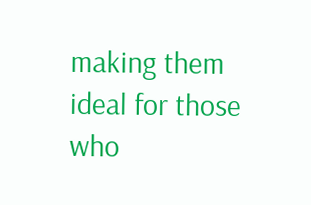making them ideal for those who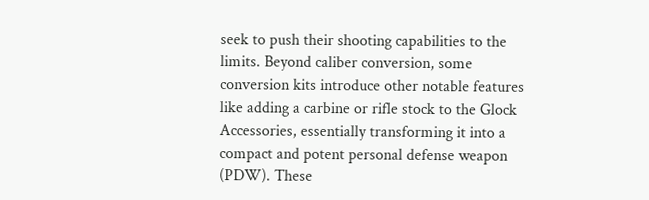seek to push their shooting capabilities to the limits. Beyond caliber conversion, some conversion kits introduce other notable features like adding a carbine or rifle stock to the Glock Accessories, essentially transforming it into a compact and potent personal defense weapon (PDW). These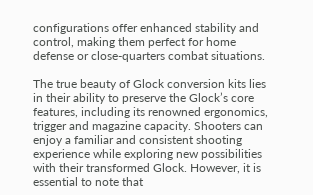configurations offer enhanced stability and control, making them perfect for home defense or close-quarters combat situations.

The true beauty of Glock conversion kits lies in their ability to preserve the Glock’s core features, including its renowned ergonomics, trigger and magazine capacity. Shooters can enjoy a familiar and consistent shooting experience while exploring new possibilities with their transformed Glock. However, it is essential to note that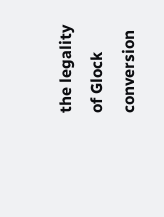the legality of Glock conversion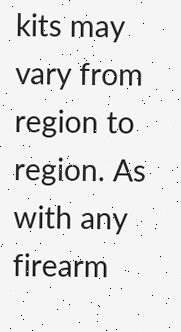kits may vary from region to region. As with any firearm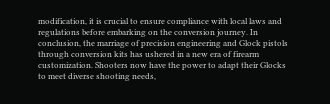modification, it is crucial to ensure compliance with local laws and regulations before embarking on the conversion journey. In conclusion, the marriage of precision engineering and Glock pistols through conversion kits has ushered in a new era of firearm customization. Shooters now have the power to adapt their Glocks to meet diverse shooting needs,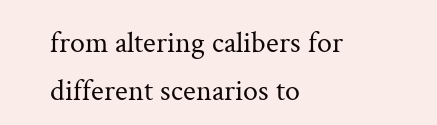from altering calibers for different scenarios to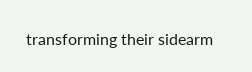transforming their sidearm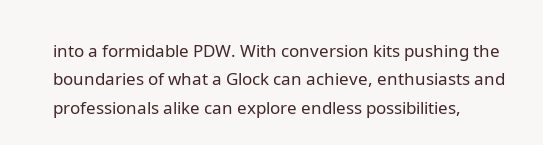into a formidable PDW. With conversion kits pushing the boundaries of what a Glock can achieve, enthusiasts and professionals alike can explore endless possibilities,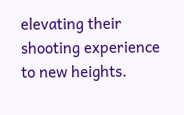elevating their shooting experience to new heights.